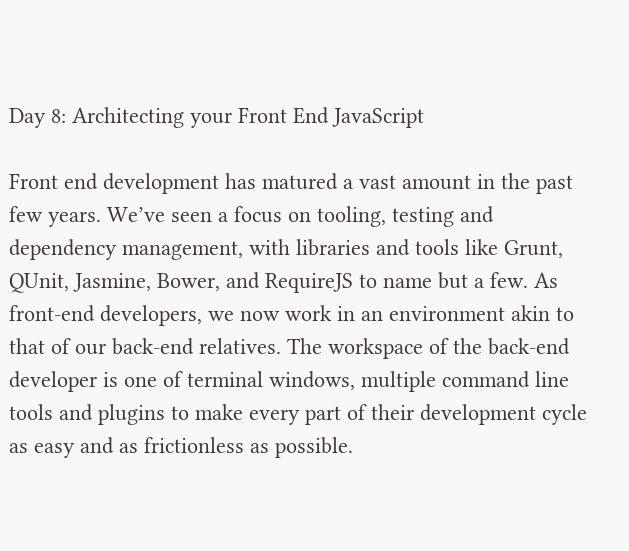Day 8: Architecting your Front End JavaScript

Front end development has matured a vast amount in the past few years. We’ve seen a focus on tooling, testing and dependency management, with libraries and tools like Grunt, QUnit, Jasmine, Bower, and RequireJS to name but a few. As front-end developers, we now work in an environment akin to that of our back-end relatives. The workspace of the back-end developer is one of terminal windows, multiple command line tools and plugins to make every part of their development cycle as easy and as frictionless as possible.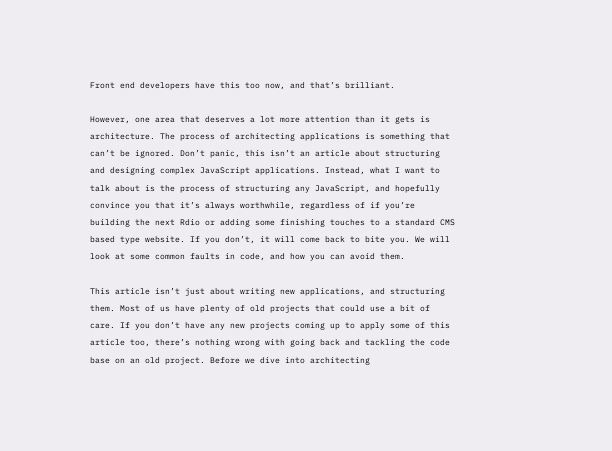Front end developers have this too now, and that’s brilliant.

However, one area that deserves a lot more attention than it gets is architecture. The process of architecting applications is something that can’t be ignored. Don’t panic, this isn’t an article about structuring and designing complex JavaScript applications. Instead, what I want to talk about is the process of structuring any JavaScript, and hopefully convince you that it’s always worthwhile, regardless of if you’re building the next Rdio or adding some finishing touches to a standard CMS based type website. If you don’t, it will come back to bite you. We will look at some common faults in code, and how you can avoid them.

This article isn’t just about writing new applications, and structuring them. Most of us have plenty of old projects that could use a bit of care. If you don’t have any new projects coming up to apply some of this article too, there’s nothing wrong with going back and tackling the code base on an old project. Before we dive into architecting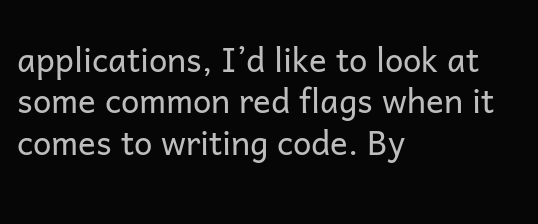applications, I’d like to look at some common red flags when it comes to writing code. By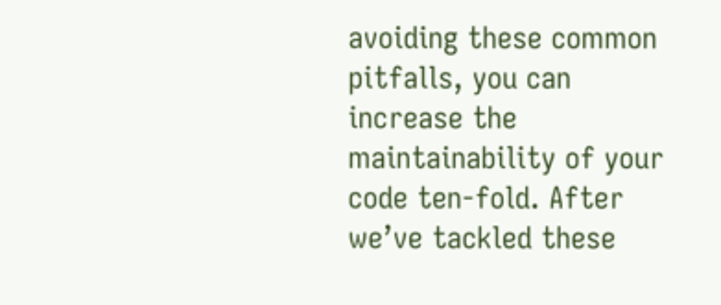avoiding these common pitfalls, you can increase the maintainability of your code ten-fold. After we’ve tackled these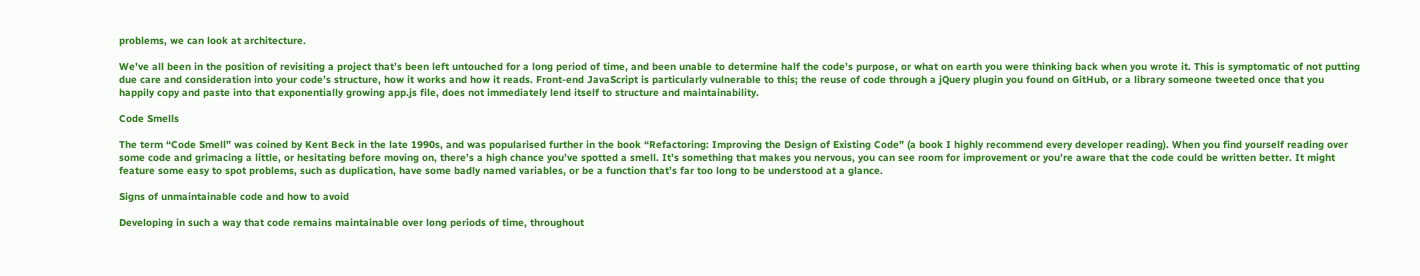problems, we can look at architecture.

We’ve all been in the position of revisiting a project that’s been left untouched for a long period of time, and been unable to determine half the code’s purpose, or what on earth you were thinking back when you wrote it. This is symptomatic of not putting due care and consideration into your code’s structure, how it works and how it reads. Front-end JavaScript is particularly vulnerable to this; the reuse of code through a jQuery plugin you found on GitHub, or a library someone tweeted once that you happily copy and paste into that exponentially growing app.js file, does not immediately lend itself to structure and maintainability.

Code Smells

The term “Code Smell” was coined by Kent Beck in the late 1990s, and was popularised further in the book “Refactoring: Improving the Design of Existing Code” (a book I highly recommend every developer reading). When you find yourself reading over some code and grimacing a little, or hesitating before moving on, there’s a high chance you’ve spotted a smell. It’s something that makes you nervous, you can see room for improvement or you’re aware that the code could be written better. It might feature some easy to spot problems, such as duplication, have some badly named variables, or be a function that’s far too long to be understood at a glance.

Signs of unmaintainable code and how to avoid

Developing in such a way that code remains maintainable over long periods of time, throughout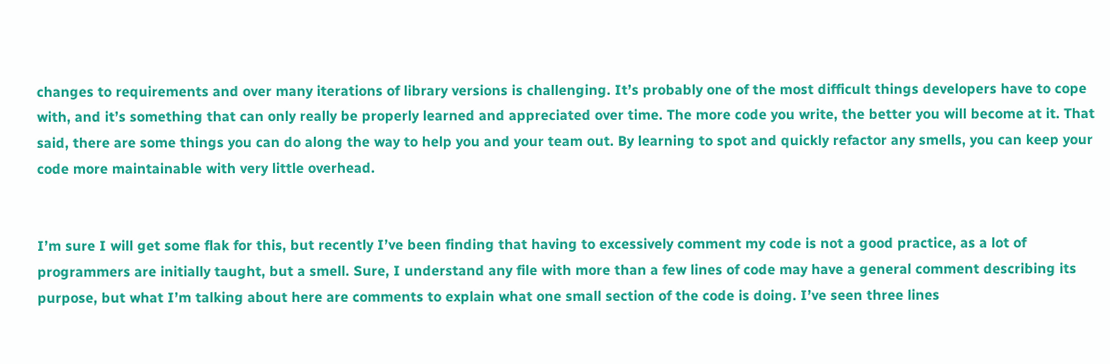changes to requirements and over many iterations of library versions is challenging. It’s probably one of the most difficult things developers have to cope with, and it’s something that can only really be properly learned and appreciated over time. The more code you write, the better you will become at it. That said, there are some things you can do along the way to help you and your team out. By learning to spot and quickly refactor any smells, you can keep your code more maintainable with very little overhead.


I’m sure I will get some flak for this, but recently I’ve been finding that having to excessively comment my code is not a good practice, as a lot of programmers are initially taught, but a smell. Sure, I understand any file with more than a few lines of code may have a general comment describing its purpose, but what I’m talking about here are comments to explain what one small section of the code is doing. I’ve seen three lines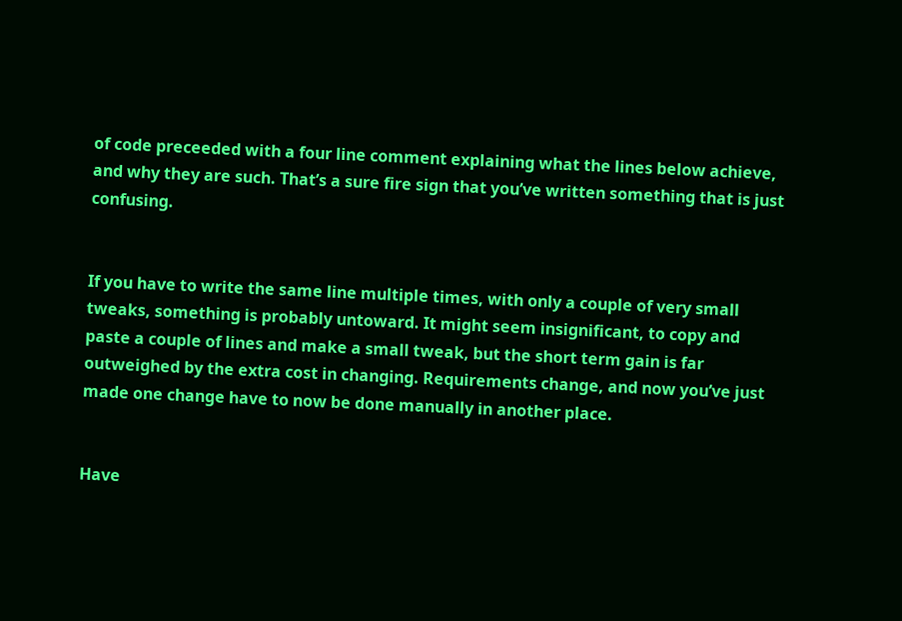of code preceeded with a four line comment explaining what the lines below achieve, and why they are such. That’s a sure fire sign that you’ve written something that is just confusing.


If you have to write the same line multiple times, with only a couple of very small tweaks, something is probably untoward. It might seem insignificant, to copy and paste a couple of lines and make a small tweak, but the short term gain is far outweighed by the extra cost in changing. Requirements change, and now you’ve just made one change have to now be done manually in another place.


Have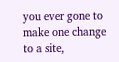you ever gone to make one change to a site,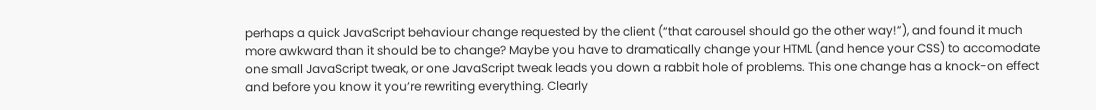perhaps a quick JavaScript behaviour change requested by the client (“that carousel should go the other way!”), and found it much more awkward than it should be to change? Maybe you have to dramatically change your HTML (and hence your CSS) to accomodate one small JavaScript tweak, or one JavaScript tweak leads you down a rabbit hole of problems. This one change has a knock-on effect and before you know it you’re rewriting everything. Clearly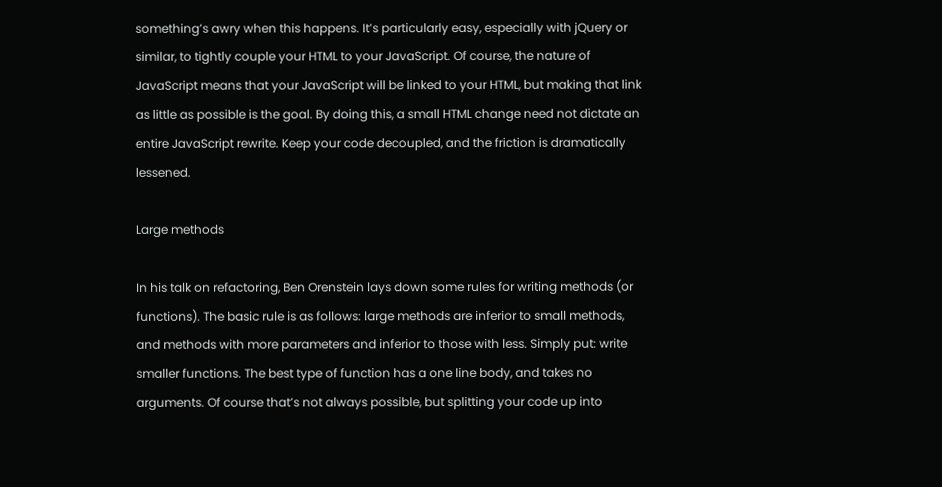something’s awry when this happens. It’s particularly easy, especially with jQuery or similar, to tightly couple your HTML to your JavaScript. Of course, the nature of JavaScript means that your JavaScript will be linked to your HTML, but making that link as little as possible is the goal. By doing this, a small HTML change need not dictate an entire JavaScript rewrite. Keep your code decoupled, and the friction is dramatically lessened.

Large methods

In his talk on refactoring, Ben Orenstein lays down some rules for writing methods (or functions). The basic rule is as follows: large methods are inferior to small methods, and methods with more parameters and inferior to those with less. Simply put: write smaller functions. The best type of function has a one line body, and takes no arguments. Of course that’s not always possible, but splitting your code up into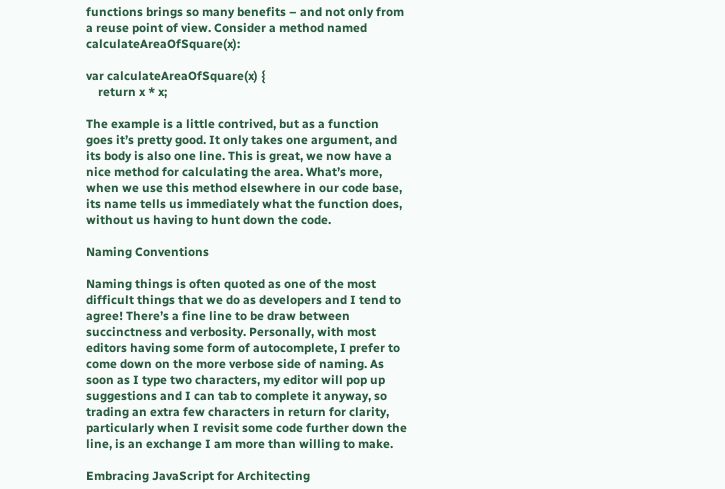functions brings so many benefits – and not only from a reuse point of view. Consider a method named calculateAreaOfSquare(x):

var calculateAreaOfSquare(x) {
    return x * x;

The example is a little contrived, but as a function goes it’s pretty good. It only takes one argument, and its body is also one line. This is great, we now have a nice method for calculating the area. What’s more, when we use this method elsewhere in our code base, its name tells us immediately what the function does, without us having to hunt down the code.

Naming Conventions

Naming things is often quoted as one of the most difficult things that we do as developers and I tend to agree! There’s a fine line to be draw between succinctness and verbosity. Personally, with most editors having some form of autocomplete, I prefer to come down on the more verbose side of naming. As soon as I type two characters, my editor will pop up suggestions and I can tab to complete it anyway, so trading an extra few characters in return for clarity, particularly when I revisit some code further down the line, is an exchange I am more than willing to make.

Embracing JavaScript for Architecting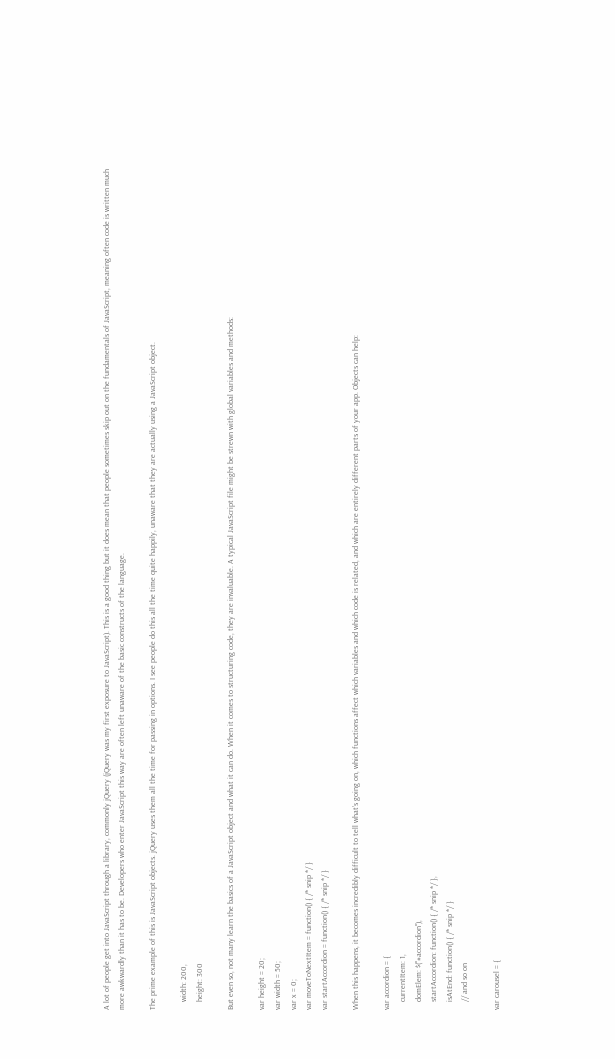A lot of people get into JavaScript through a library, commonly jQuery (jQuery was my first exposure to JavaScript). This is a good thing but it does mean that people sometimes skip out on the fundamentals of JavaScript, meaning often code is written much more awkwardly than it has to be. Developers who enter JavaScript this way are often left unaware of the basic constructs of the language.

The prime example of this is JavaScript objects. jQuery uses them all the time for passing in options. I see people do this all the time quite happily, unaware that they are actually using a JavaScript object.

    width: 200,
    height: 300

But even so, not many learn the basics of a JavaScript object and what it can do. When it comes to structuring code, they are invaluable. A typical JavaScript file might be strewn with global variables and methods:

var height = 20;
var width = 50;
var x = 0;
var moveToNextItem = function() { /* snip */ }
var startAccordion = function() { /* snip */ }

When this happens, it becomes incredibly difficult to tell what’s going on, which functions affect which variables and which code is related, and which are entirely different parts of your app. Objects can help:

var accordion = {
    currentItem: 1,
    domElem: $("#accordion"),
    startAccordion: function() { /* snip */ },
    isAtEnd: function() { /* snip */ }
    // and so on

var carousel = {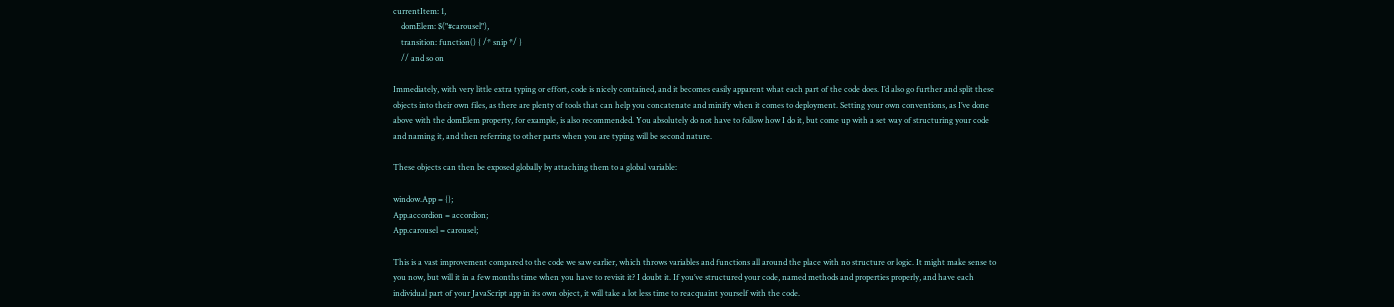currentItem: 1,
    domElem: $("#carousel"),
    transition: function() { /* snip */ }
    // and so on

Immediately, with very little extra typing or effort, code is nicely contained, and it becomes easily apparent what each part of the code does. I’d also go further and split these objects into their own files, as there are plenty of tools that can help you concatenate and minify when it comes to deployment. Setting your own conventions, as I’ve done above with the domElem property, for example, is also recommended. You absolutely do not have to follow how I do it, but come up with a set way of structuring your code and naming it, and then referring to other parts when you are typing will be second nature.

These objects can then be exposed globally by attaching them to a global variable:

window.App = {};
App.accordion = accordion;
App.carousel = carousel;

This is a vast improvement compared to the code we saw earlier, which throws variables and functions all around the place with no structure or logic. It might make sense to you now, but will it in a few months time when you have to revisit it? I doubt it. If you’ve structured your code, named methods and properties properly, and have each individual part of your JavaScript app in its own object, it will take a lot less time to reacquaint yourself with the code.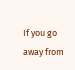If you go away from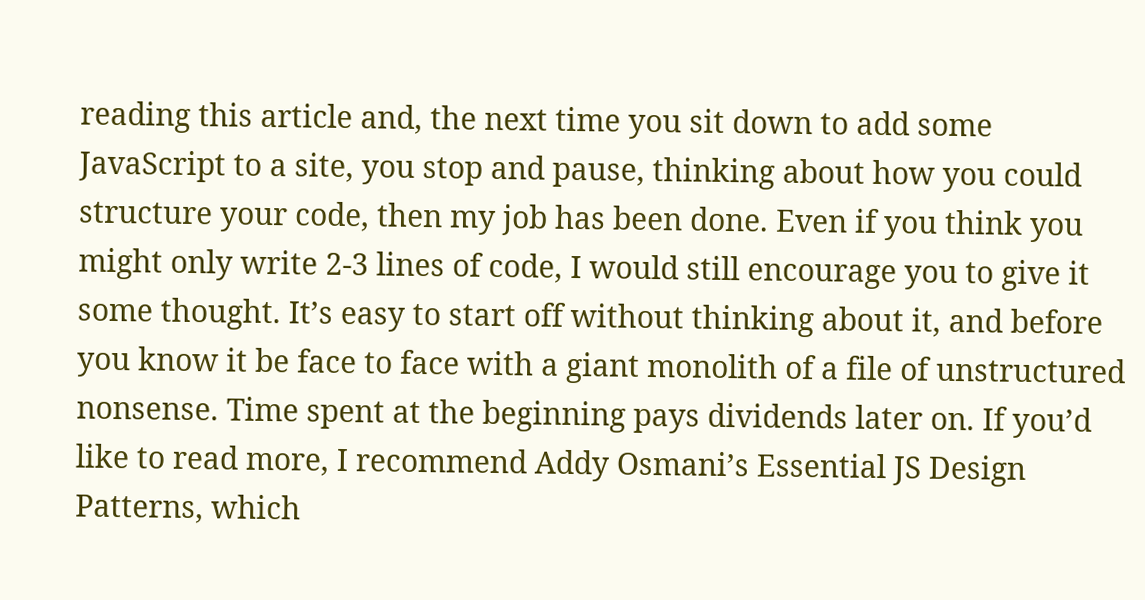reading this article and, the next time you sit down to add some JavaScript to a site, you stop and pause, thinking about how you could structure your code, then my job has been done. Even if you think you might only write 2-3 lines of code, I would still encourage you to give it some thought. It’s easy to start off without thinking about it, and before you know it be face to face with a giant monolith of a file of unstructured nonsense. Time spent at the beginning pays dividends later on. If you’d like to read more, I recommend Addy Osmani’s Essential JS Design Patterns, which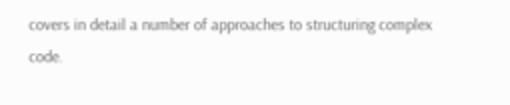covers in detail a number of approaches to structuring complex code.